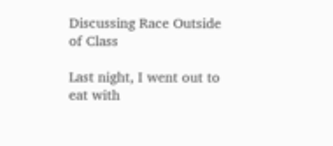Discussing Race Outside of Class

Last night, I went out to eat with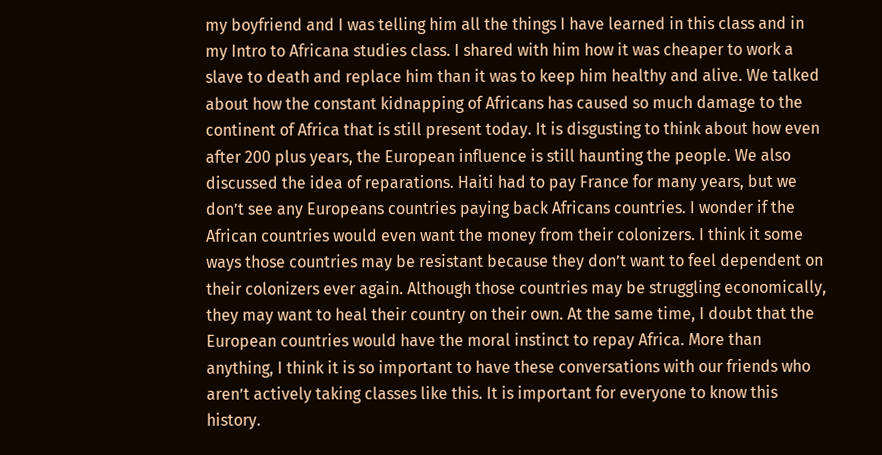my boyfriend and I was telling him all the things I have learned in this class and in my Intro to Africana studies class. I shared with him how it was cheaper to work a slave to death and replace him than it was to keep him healthy and alive. We talked about how the constant kidnapping of Africans has caused so much damage to the continent of Africa that is still present today. It is disgusting to think about how even after 200 plus years, the European influence is still haunting the people. We also discussed the idea of reparations. Haiti had to pay France for many years, but we don’t see any Europeans countries paying back Africans countries. I wonder if the African countries would even want the money from their colonizers. I think it some ways those countries may be resistant because they don’t want to feel dependent on their colonizers ever again. Although those countries may be struggling economically, they may want to heal their country on their own. At the same time, I doubt that the European countries would have the moral instinct to repay Africa. More than anything, I think it is so important to have these conversations with our friends who aren’t actively taking classes like this. It is important for everyone to know this history.